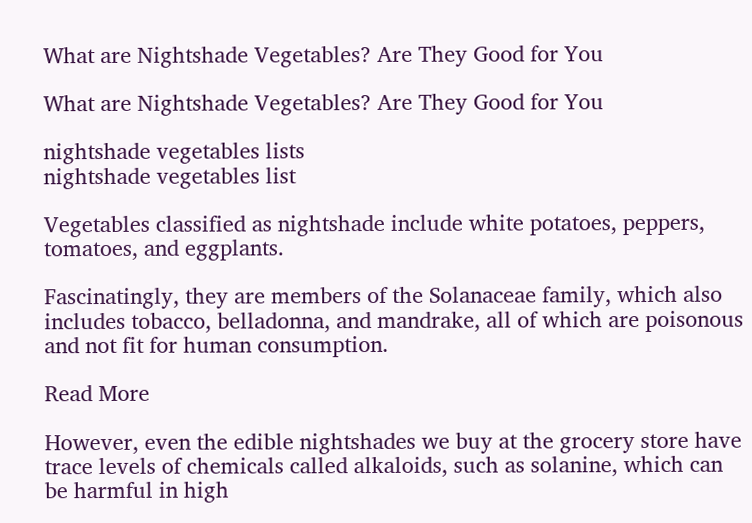What are Nightshade Vegetables? Are They Good for You

What are Nightshade Vegetables? Are They Good for You

nightshade vegetables lists
nightshade vegetables list

Vegetables classified as nightshade include white potatoes, peppers, tomatoes, and eggplants.

Fascinatingly, they are members of the Solanaceae family, which also includes tobacco, belladonna, and mandrake, all of which are poisonous and not fit for human consumption.

Read More

However, even the edible nightshades we buy at the grocery store have trace levels of chemicals called alkaloids, such as solanine, which can be harmful in high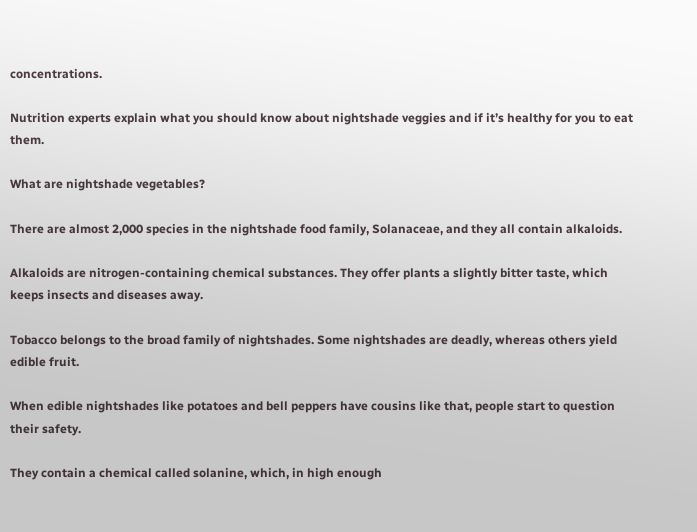concentrations.

Nutrition experts explain what you should know about nightshade veggies and if it’s healthy for you to eat them.

What are nightshade vegetables?

There are almost 2,000 species in the nightshade food family, Solanaceae, and they all contain alkaloids.

Alkaloids are nitrogen-containing chemical substances. They offer plants a slightly bitter taste, which keeps insects and diseases away.

Tobacco belongs to the broad family of nightshades. Some nightshades are deadly, whereas others yield edible fruit.

When edible nightshades like potatoes and bell peppers have cousins like that, people start to question their safety.

They contain a chemical called solanine, which, in high enough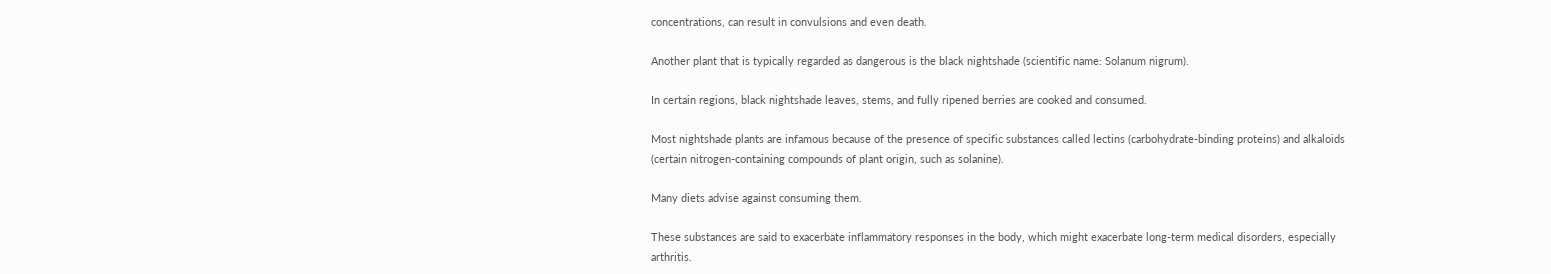concentrations, can result in convulsions and even death.

Another plant that is typically regarded as dangerous is the black nightshade (scientific name: Solanum nigrum).

In certain regions, black nightshade leaves, stems, and fully ripened berries are cooked and consumed.

Most nightshade plants are infamous because of the presence of specific substances called lectins (carbohydrate-binding proteins) and alkaloids (certain nitrogen-containing compounds of plant origin, such as solanine).

Many diets advise against consuming them.

These substances are said to exacerbate inflammatory responses in the body, which might exacerbate long-term medical disorders, especially arthritis.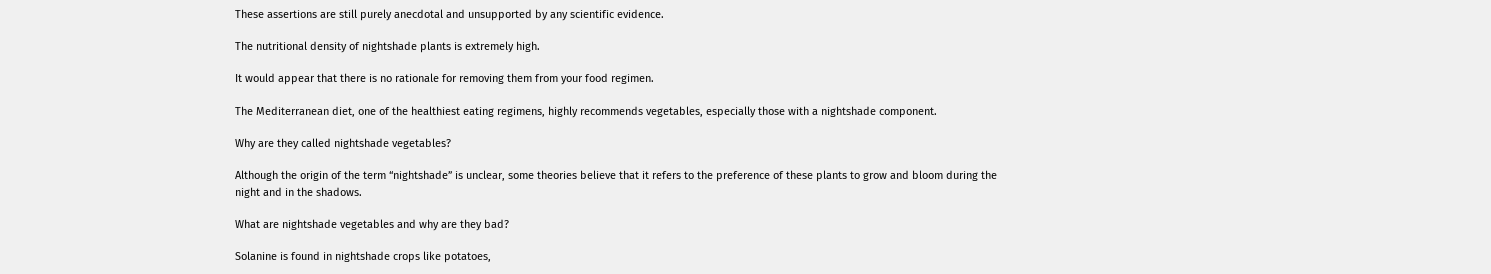These assertions are still purely anecdotal and unsupported by any scientific evidence.

The nutritional density of nightshade plants is extremely high.

It would appear that there is no rationale for removing them from your food regimen.

The Mediterranean diet, one of the healthiest eating regimens, highly recommends vegetables, especially those with a nightshade component.

Why are they called nightshade vegetables?

Although the origin of the term “nightshade” is unclear, some theories believe that it refers to the preference of these plants to grow and bloom during the night and in the shadows.

What are nightshade vegetables and why are they bad?

Solanine is found in nightshade crops like potatoes,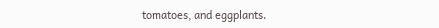tomatoes, and eggplants.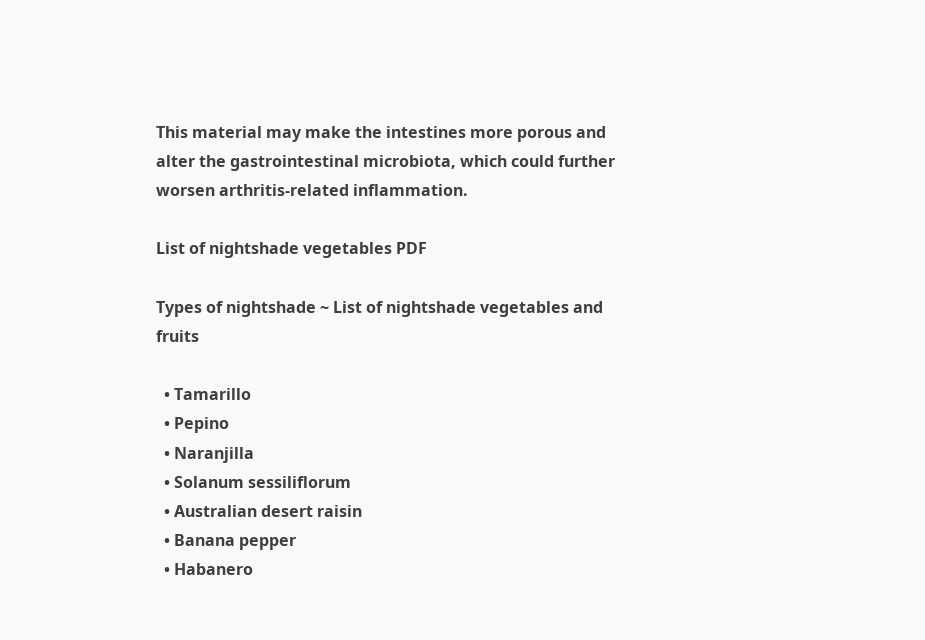This material may make the intestines more porous and alter the gastrointestinal microbiota, which could further worsen arthritis-related inflammation.

List of nightshade vegetables PDF

Types of nightshade ~ List of nightshade vegetables and fruits

  • Tamarillo
  • Pepino
  • Naranjilla
  • Solanum sessiliflorum
  • Australian desert raisin
  • Banana pepper
  • Habanero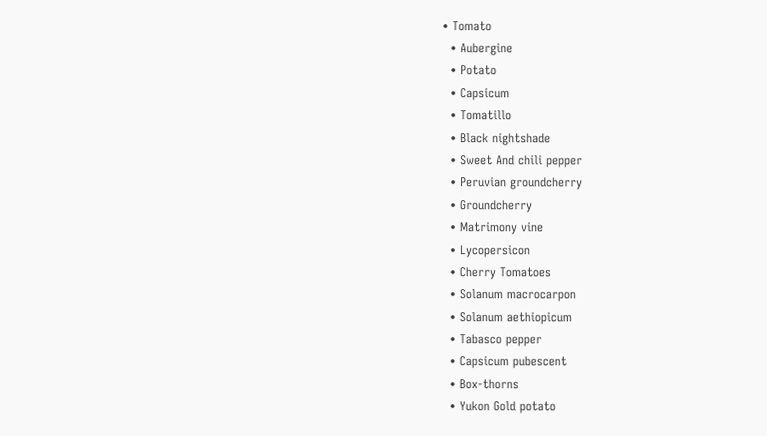• Tomato
  • Aubergine
  • Potato
  • Capsicum
  • Tomatillo
  • Black nightshade
  • Sweet And chili pepper
  • Peruvian groundcherry
  • Groundcherry
  • Matrimony vine
  • Lycopersicon
  • Cherry Tomatoes
  • Solanum macrocarpon
  • Solanum aethiopicum
  • Tabasco pepper
  • Capsicum pubescent
  • Box-thorns
  • Yukon Gold potato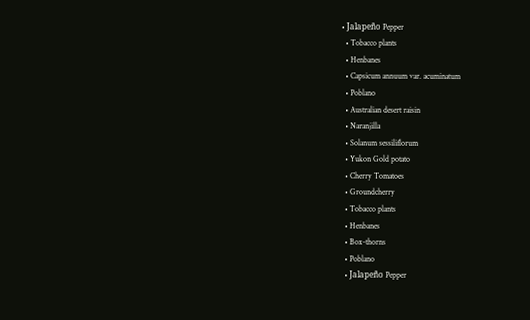• Jalapeño Pepper
  • Tobacco plants
  • Henbanes
  • Capsicum annuum var. acuminatum
  • Poblano
  • Australian desert raisin
  • Naranjilla
  • Solanum sessiliflorum
  • Yukon Gold potato
  • Cherry Tomatoes
  • Groundcherry
  • Tobacco plants
  • Henbanes
  • Box-thorns
  • Poblano
  • Jalapeño Pepper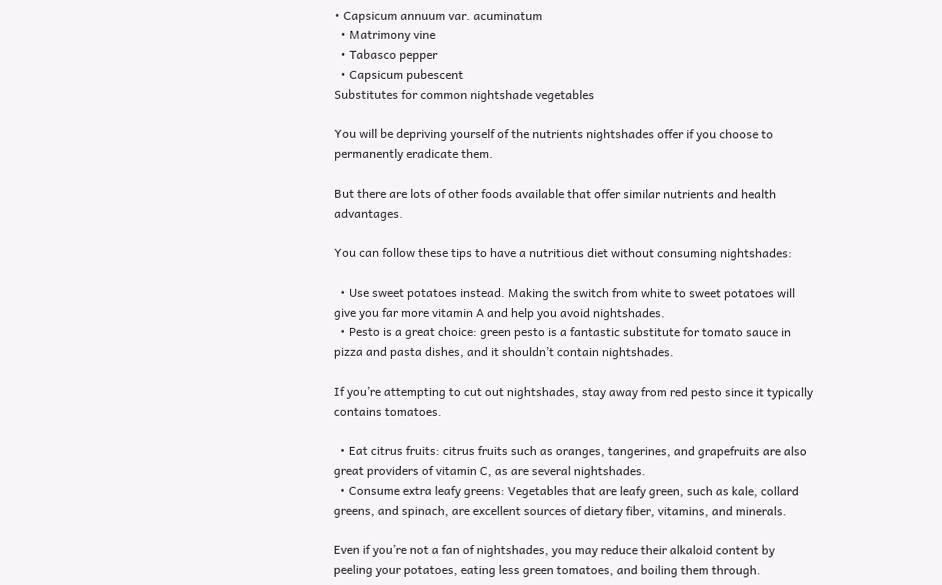• Capsicum annuum var. acuminatum
  • Matrimony vine
  • Tabasco pepper
  • Capsicum pubescent
Substitutes for common nightshade vegetables

You will be depriving yourself of the nutrients nightshades offer if you choose to permanently eradicate them.

But there are lots of other foods available that offer similar nutrients and health advantages.

You can follow these tips to have a nutritious diet without consuming nightshades:

  • Use sweet potatoes instead. Making the switch from white to sweet potatoes will give you far more vitamin A and help you avoid nightshades.
  • Pesto is a great choice: green pesto is a fantastic substitute for tomato sauce in pizza and pasta dishes, and it shouldn’t contain nightshades.

If you’re attempting to cut out nightshades, stay away from red pesto since it typically contains tomatoes.

  • Eat citrus fruits: citrus fruits such as oranges, tangerines, and grapefruits are also great providers of vitamin C, as are several nightshades.
  • Consume extra leafy greens: Vegetables that are leafy green, such as kale, collard greens, and spinach, are excellent sources of dietary fiber, vitamins, and minerals.

Even if you’re not a fan of nightshades, you may reduce their alkaloid content by peeling your potatoes, eating less green tomatoes, and boiling them through.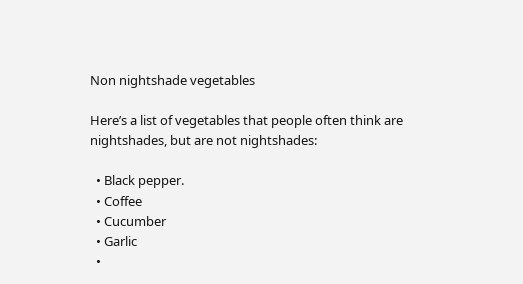Non nightshade vegetables

Here’s a list of vegetables that people often think are nightshades, but are not nightshades:

  • Black pepper.
  • Coffee
  • Cucumber
  • Garlic
  •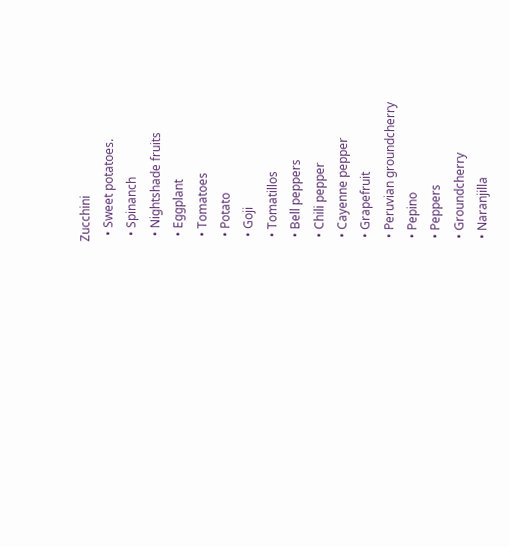Zucchini
  • Sweet potatoes.
  • Spinanch
  • Nightshade fruits
  • Eggplant
  • Tomatoes
  • Potato
  • Goji
  • Tomatillos
  • Bell peppers
  • Chili pepper
  • Cayenne pepper
  • Grapefruit
  • Peruvian groundcherry
  • Pepino
  • Peppers
  • Groundcherry
  • Naranjilla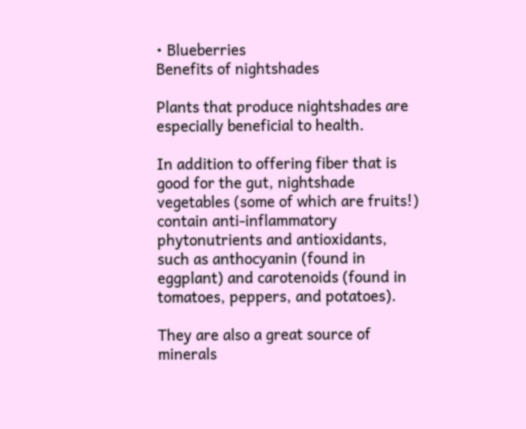• Blueberries
Benefits of nightshades

Plants that produce nightshades are especially beneficial to health.

In addition to offering fiber that is good for the gut, nightshade vegetables (some of which are fruits!) contain anti-inflammatory phytonutrients and antioxidants, such as anthocyanin (found in eggplant) and carotenoids (found in tomatoes, peppers, and potatoes).

They are also a great source of minerals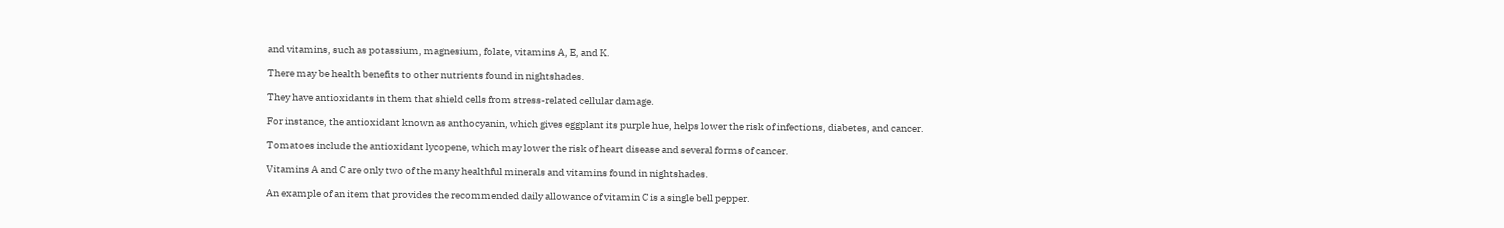and vitamins, such as potassium, magnesium, folate, vitamins A, E, and K.

There may be health benefits to other nutrients found in nightshades.

They have antioxidants in them that shield cells from stress-related cellular damage.

For instance, the antioxidant known as anthocyanin, which gives eggplant its purple hue, helps lower the risk of infections, diabetes, and cancer.

Tomatoes include the antioxidant lycopene, which may lower the risk of heart disease and several forms of cancer.

Vitamins A and C are only two of the many healthful minerals and vitamins found in nightshades.

An example of an item that provides the recommended daily allowance of vitamin C is a single bell pepper.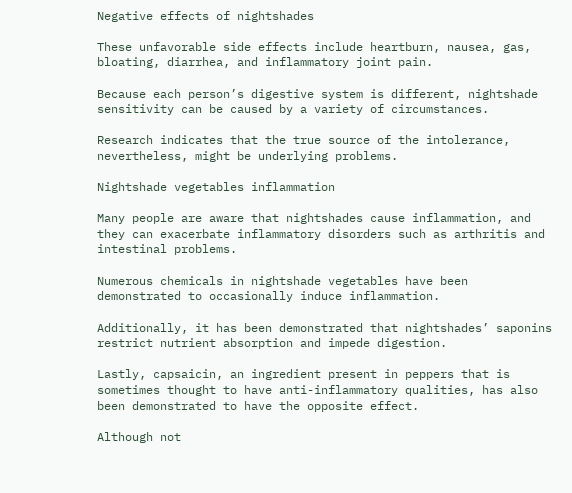Negative effects of nightshades

These unfavorable side effects include heartburn, nausea, gas, bloating, diarrhea, and inflammatory joint pain.

Because each person’s digestive system is different, nightshade sensitivity can be caused by a variety of circumstances.

Research indicates that the true source of the intolerance, nevertheless, might be underlying problems.

Nightshade vegetables inflammation

Many people are aware that nightshades cause inflammation, and they can exacerbate inflammatory disorders such as arthritis and intestinal problems.

Numerous chemicals in nightshade vegetables have been demonstrated to occasionally induce inflammation.

Additionally, it has been demonstrated that nightshades’ saponins restrict nutrient absorption and impede digestion.

Lastly, capsaicin, an ingredient present in peppers that is sometimes thought to have anti-inflammatory qualities, has also been demonstrated to have the opposite effect.

Although not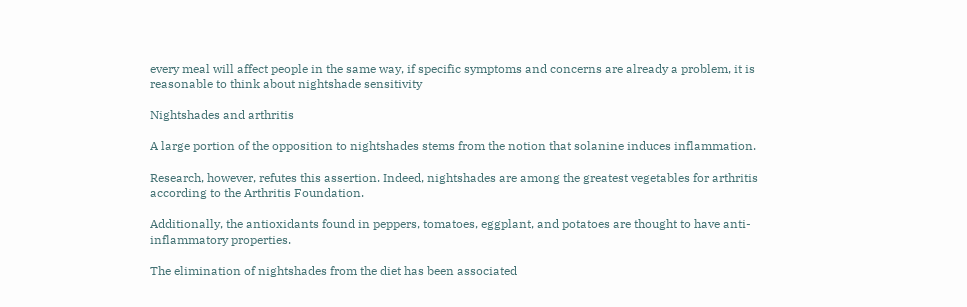every meal will affect people in the same way, if specific symptoms and concerns are already a problem, it is reasonable to think about nightshade sensitivity

Nightshades and arthritis

A large portion of the opposition to nightshades stems from the notion that solanine induces inflammation.

Research, however, refutes this assertion. Indeed, nightshades are among the greatest vegetables for arthritis according to the Arthritis Foundation.

Additionally, the antioxidants found in peppers, tomatoes, eggplant, and potatoes are thought to have anti-inflammatory properties.

The elimination of nightshades from the diet has been associated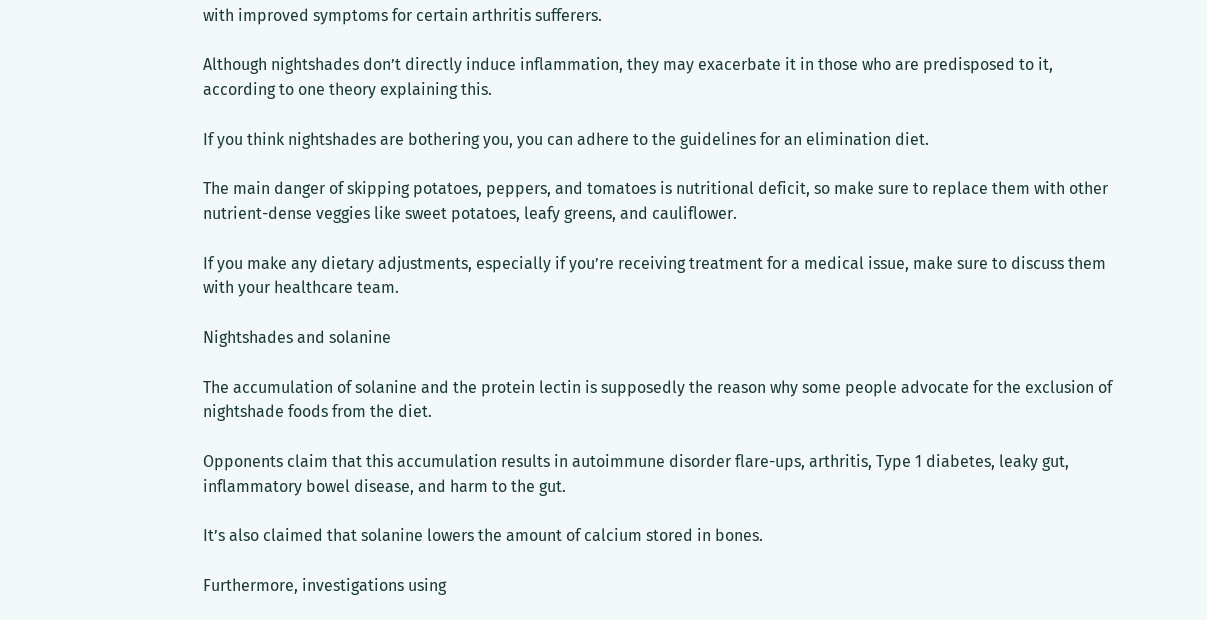with improved symptoms for certain arthritis sufferers.

Although nightshades don’t directly induce inflammation, they may exacerbate it in those who are predisposed to it, according to one theory explaining this.

If you think nightshades are bothering you, you can adhere to the guidelines for an elimination diet.

The main danger of skipping potatoes, peppers, and tomatoes is nutritional deficit, so make sure to replace them with other nutrient-dense veggies like sweet potatoes, leafy greens, and cauliflower.

If you make any dietary adjustments, especially if you’re receiving treatment for a medical issue, make sure to discuss them with your healthcare team.

Nightshades and solanine

The accumulation of solanine and the protein lectin is supposedly the reason why some people advocate for the exclusion of nightshade foods from the diet.

Opponents claim that this accumulation results in autoimmune disorder flare-ups, arthritis, Type 1 diabetes, leaky gut, inflammatory bowel disease, and harm to the gut.

It’s also claimed that solanine lowers the amount of calcium stored in bones.

Furthermore, investigations using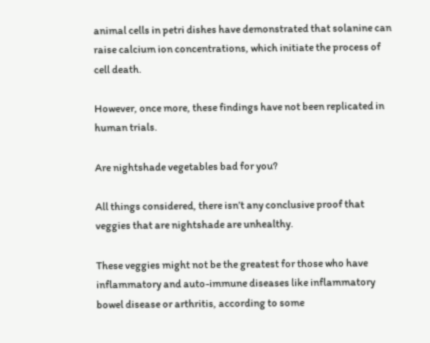animal cells in petri dishes have demonstrated that solanine can raise calcium ion concentrations, which initiate the process of cell death.

However, once more, these findings have not been replicated in human trials.

Are nightshade vegetables bad for you?

All things considered, there isn’t any conclusive proof that veggies that are nightshade are unhealthy.

These veggies might not be the greatest for those who have inflammatory and auto-immune diseases like inflammatory bowel disease or arthritis, according to some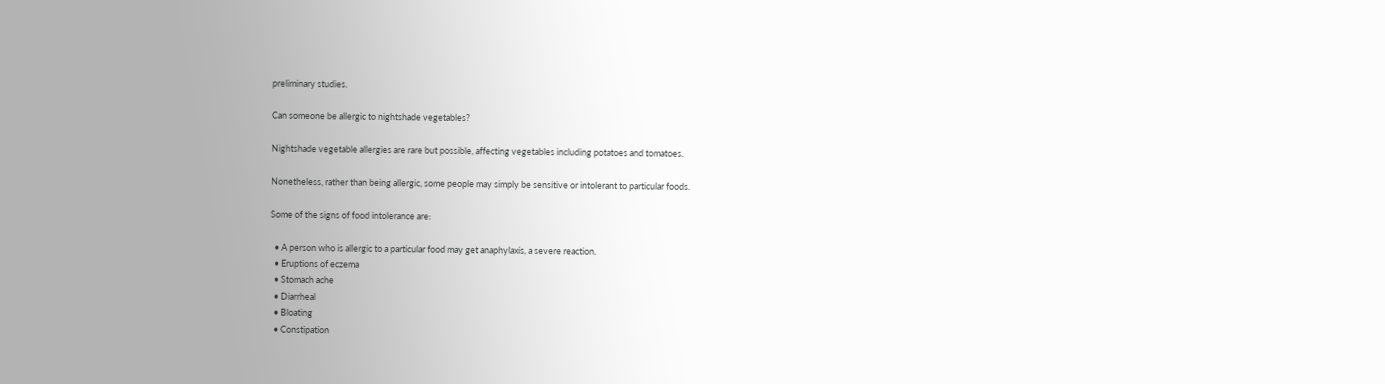preliminary studies.

Can someone be allergic to nightshade vegetables?

Nightshade vegetable allergies are rare but possible, affecting vegetables including potatoes and tomatoes.

Nonetheless, rather than being allergic, some people may simply be sensitive or intolerant to particular foods.

Some of the signs of food intolerance are:

  • A person who is allergic to a particular food may get anaphylaxis, a severe reaction.
  • Eruptions of eczema
  • Stomach ache
  • Diarrheal
  • Bloating
  • Constipation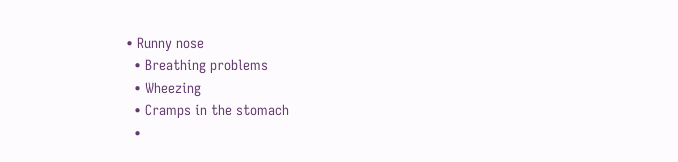• Runny nose
  • Breathing problems
  • Wheezing
  • Cramps in the stomach
  •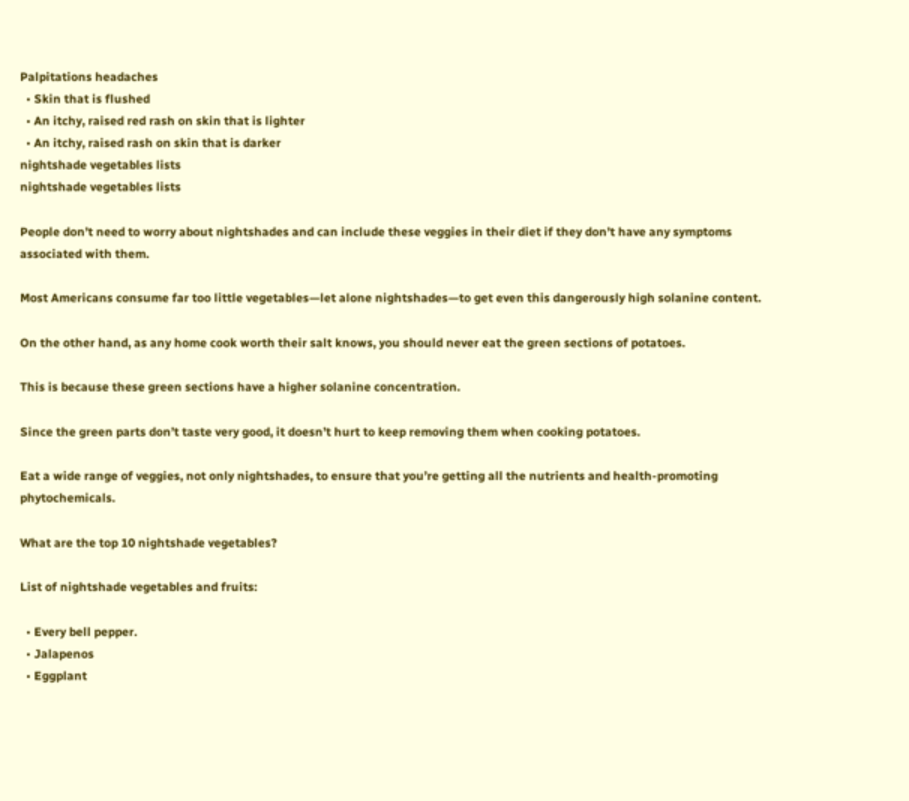Palpitations headaches
  • Skin that is flushed
  • An itchy, raised red rash on skin that is lighter
  • An itchy, raised rash on skin that is darker
nightshade vegetables lists
nightshade vegetables lists

People don’t need to worry about nightshades and can include these veggies in their diet if they don’t have any symptoms associated with them.

Most Americans consume far too little vegetables—let alone nightshades—to get even this dangerously high solanine content.

On the other hand, as any home cook worth their salt knows, you should never eat the green sections of potatoes.

This is because these green sections have a higher solanine concentration.

Since the green parts don’t taste very good, it doesn’t hurt to keep removing them when cooking potatoes.

Eat a wide range of veggies, not only nightshades, to ensure that you’re getting all the nutrients and health-promoting phytochemicals.

What are the top 10 nightshade vegetables?

List of nightshade vegetables and fruits:

  • Every bell pepper.
  • Jalapenos
  • Eggplant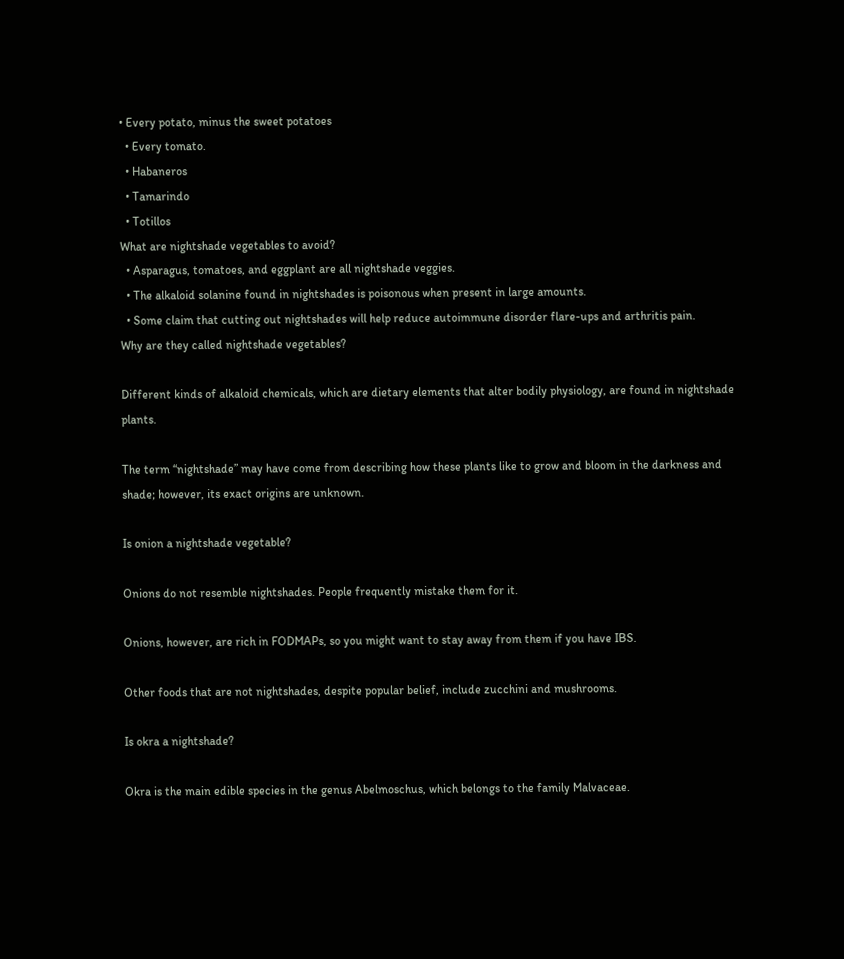• Every potato, minus the sweet potatoes
  • Every tomato.
  • Habaneros
  • Tamarindo
  • Totillos
What are nightshade vegetables to avoid?
  • Asparagus, tomatoes, and eggplant are all nightshade veggies.
  • The alkaloid solanine found in nightshades is poisonous when present in large amounts.
  • Some claim that cutting out nightshades will help reduce autoimmune disorder flare-ups and arthritis pain.
Why are they called nightshade vegetables?

Different kinds of alkaloid chemicals, which are dietary elements that alter bodily physiology, are found in nightshade plants.

The term “nightshade” may have come from describing how these plants like to grow and bloom in the darkness and shade; however, its exact origins are unknown.

Is onion a nightshade vegetable?

Onions do not resemble nightshades. People frequently mistake them for it.

Onions, however, are rich in FODMAPs, so you might want to stay away from them if you have IBS.

Other foods that are not nightshades, despite popular belief, include zucchini and mushrooms.

Is okra a nightshade?

Okra is the main edible species in the genus Abelmoschus, which belongs to the family Malvaceae.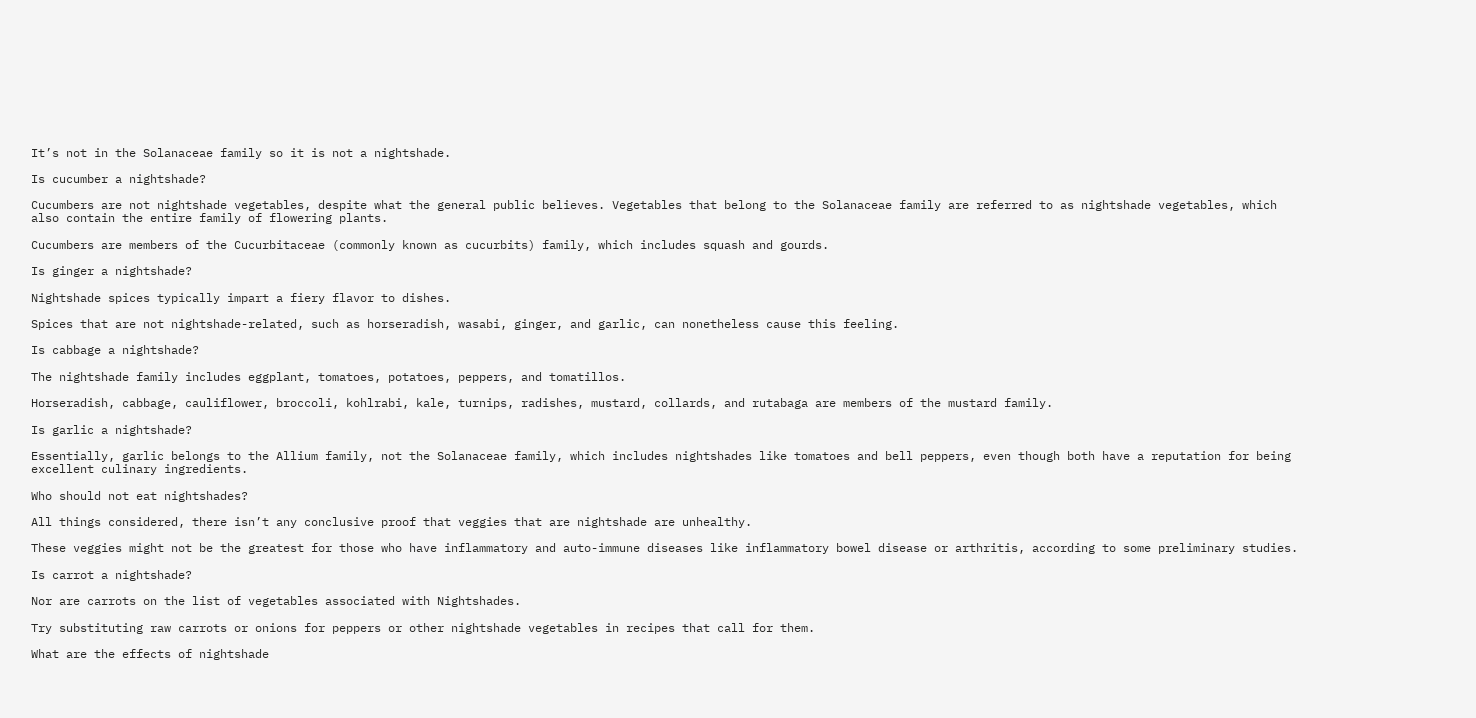It’s not in the Solanaceae family so it is not a nightshade.

Is cucumber a nightshade?

Cucumbers are not nightshade vegetables, despite what the general public believes. Vegetables that belong to the Solanaceae family are referred to as nightshade vegetables, which also contain the entire family of flowering plants.

Cucumbers are members of the Cucurbitaceae (commonly known as cucurbits) family, which includes squash and gourds.

Is ginger a nightshade?

Nightshade spices typically impart a fiery flavor to dishes.

Spices that are not nightshade-related, such as horseradish, wasabi, ginger, and garlic, can nonetheless cause this feeling.

Is cabbage a nightshade?

The nightshade family includes eggplant, tomatoes, potatoes, peppers, and tomatillos.

Horseradish, cabbage, cauliflower, broccoli, kohlrabi, kale, turnips, radishes, mustard, collards, and rutabaga are members of the mustard family.

Is garlic a nightshade?

Essentially, garlic belongs to the Allium family, not the Solanaceae family, which includes nightshades like tomatoes and bell peppers, even though both have a reputation for being excellent culinary ingredients.

Who should not eat nightshades?

All things considered, there isn’t any conclusive proof that veggies that are nightshade are unhealthy.

These veggies might not be the greatest for those who have inflammatory and auto-immune diseases like inflammatory bowel disease or arthritis, according to some preliminary studies.

Is carrot a nightshade?

Nor are carrots on the list of vegetables associated with Nightshades.

Try substituting raw carrots or onions for peppers or other nightshade vegetables in recipes that call for them.

What are the effects of nightshade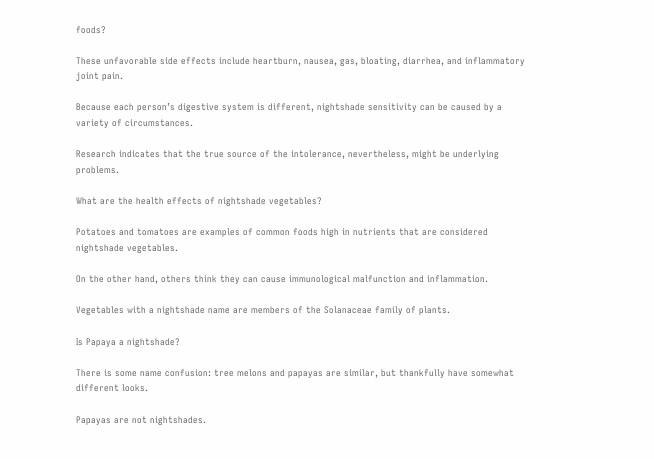foods?

These unfavorable side effects include heartburn, nausea, gas, bloating, diarrhea, and inflammatory joint pain.

Because each person’s digestive system is different, nightshade sensitivity can be caused by a variety of circumstances.

Research indicates that the true source of the intolerance, nevertheless, might be underlying problems.

What are the health effects of nightshade vegetables?

Potatoes and tomatoes are examples of common foods high in nutrients that are considered nightshade vegetables.

On the other hand, others think they can cause immunological malfunction and inflammation.

Vegetables with a nightshade name are members of the Solanaceae family of plants.

Is Papaya a nightshade?

There is some name confusion: tree melons and papayas are similar, but thankfully have somewhat different looks.

Papayas are not nightshades.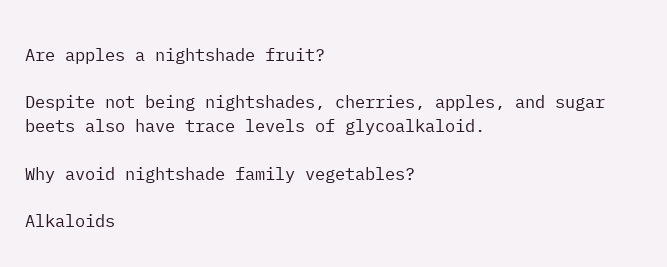Are apples a nightshade fruit?

Despite not being nightshades, cherries, apples, and sugar beets also have trace levels of glycoalkaloid.

Why avoid nightshade family vegetables?

Alkaloids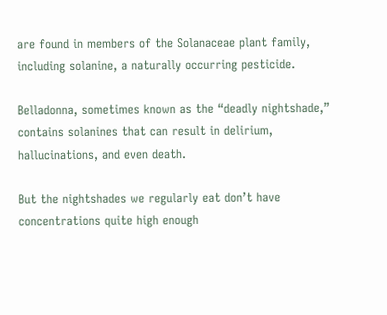are found in members of the Solanaceae plant family, including solanine, a naturally occurring pesticide.

Belladonna, sometimes known as the “deadly nightshade,” contains solanines that can result in delirium, hallucinations, and even death.

But the nightshades we regularly eat don’t have concentrations quite high enough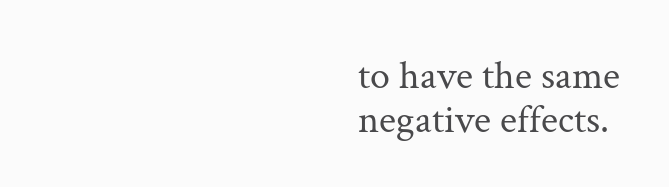to have the same negative effects.